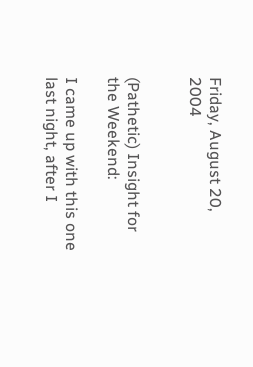Friday, August 20, 2004


(Pathetic) Insight for the Weekend:

I came up with this one last night, after I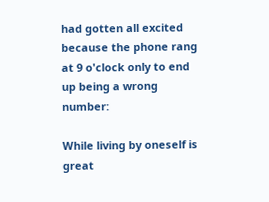had gotten all excited because the phone rang at 9 o'clock only to end up being a wrong number:

While living by oneself is great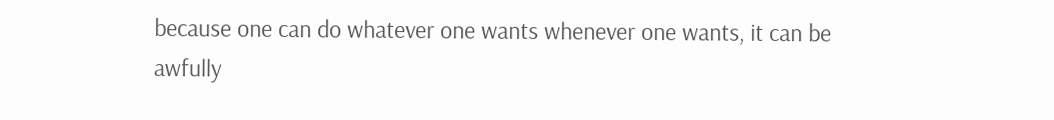because one can do whatever one wants whenever one wants, it can be awfully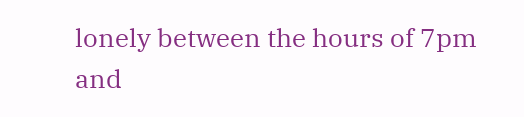lonely between the hours of 7pm and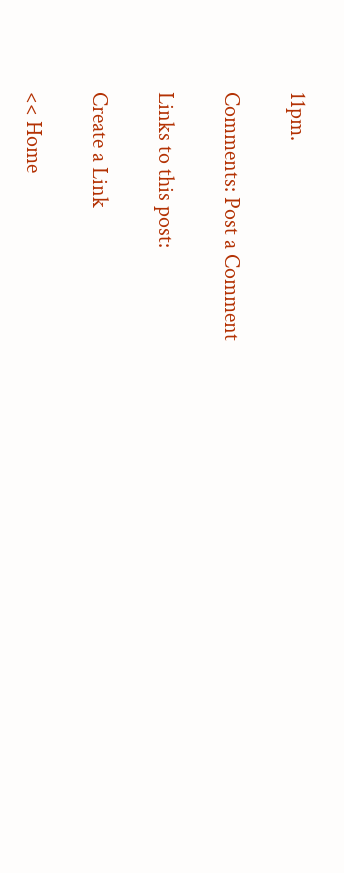11pm.

Comments: Post a Comment

Links to this post:

Create a Link

<< Home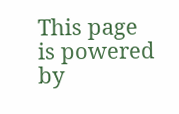This page is powered by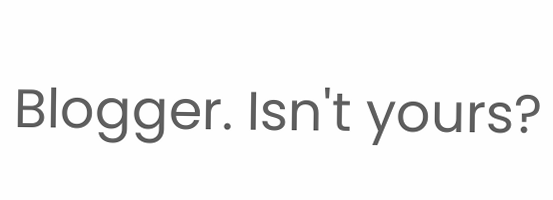Blogger. Isn't yours?